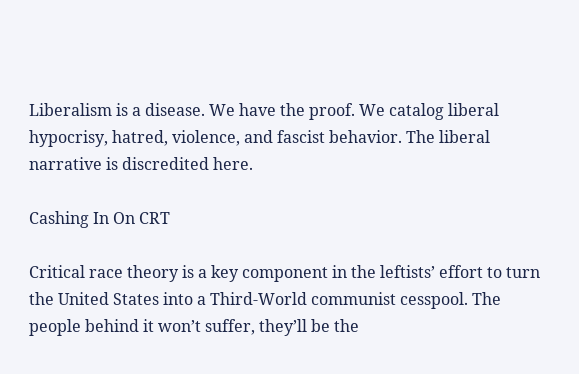Liberalism is a disease. We have the proof. We catalog liberal hypocrisy, hatred, violence, and fascist behavior. The liberal narrative is discredited here.

Cashing In On CRT

Critical race theory is a key component in the leftists’ effort to turn the United States into a Third-World communist cesspool. The people behind it won’t suffer, they’ll be the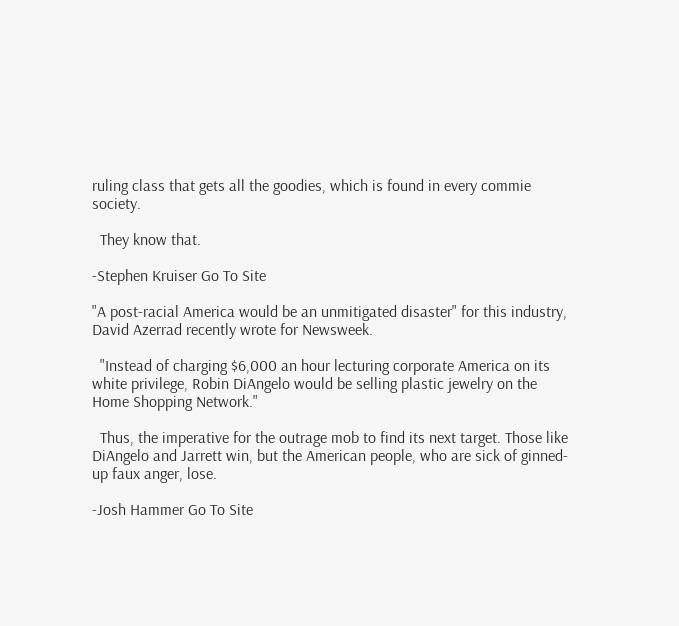ruling class that gets all the goodies, which is found in every commie society.

  They know that.

-Stephen Kruiser Go To Site

"A post-racial America would be an unmitigated disaster" for this industry, David Azerrad recently wrote for Newsweek.

  "Instead of charging $6,000 an hour lecturing corporate America on its white privilege, Robin DiAngelo would be selling plastic jewelry on the Home Shopping Network."

  Thus, the imperative for the outrage mob to find its next target. Those like DiAngelo and Jarrett win, but the American people, who are sick of ginned-up faux anger, lose.

-Josh Hammer Go To Site